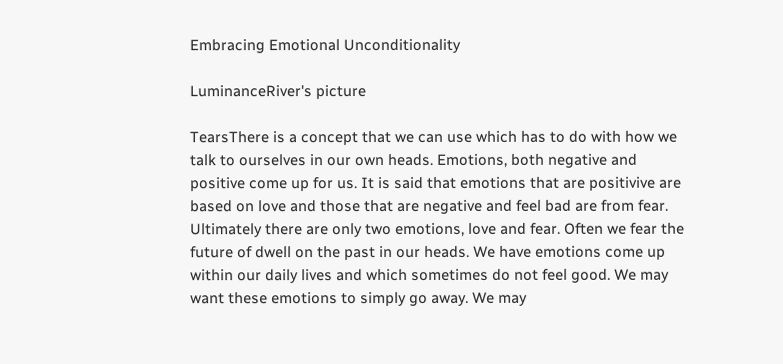Embracing Emotional Unconditionality

LuminanceRiver's picture

TearsThere is a concept that we can use which has to do with how we talk to ourselves in our own heads. Emotions, both negative and positive come up for us. It is said that emotions that are positivive are based on love and those that are negative and feel bad are from fear. Ultimately there are only two emotions, love and fear. Often we fear the future of dwell on the past in our heads. We have emotions come up within our daily lives and which sometimes do not feel good. We may want these emotions to simply go away. We may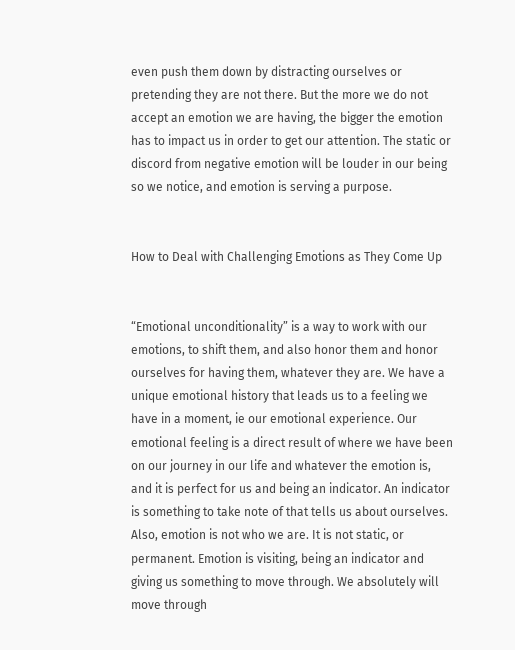even push them down by distracting ourselves or pretending they are not there. But the more we do not accept an emotion we are having, the bigger the emotion has to impact us in order to get our attention. The static or discord from negative emotion will be louder in our being so we notice, and emotion is serving a purpose.


How to Deal with Challenging Emotions as They Come Up


“Emotional unconditionality” is a way to work with our emotions, to shift them, and also honor them and honor ourselves for having them, whatever they are. We have a unique emotional history that leads us to a feeling we have in a moment, ie our emotional experience. Our emotional feeling is a direct result of where we have been on our journey in our life and whatever the emotion is, and it is perfect for us and being an indicator. An indicator is something to take note of that tells us about ourselves. Also, emotion is not who we are. It is not static, or permanent. Emotion is visiting, being an indicator and giving us something to move through. We absolutely will move through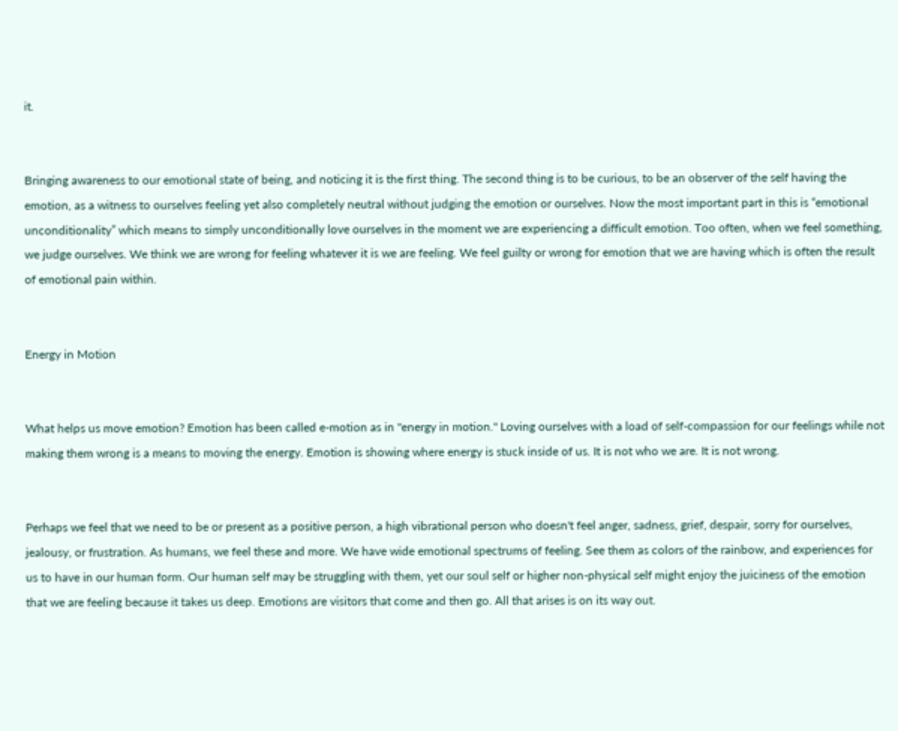it.


Bringing awareness to our emotional state of being, and noticing it is the first thing. The second thing is to be curious, to be an observer of the self having the emotion, as a witness to ourselves feeling yet also completely neutral without judging the emotion or ourselves. Now the most important part in this is “emotional unconditionality” which means to simply unconditionally love ourselves in the moment we are experiencing a difficult emotion. Too often, when we feel something, we judge ourselves. We think we are wrong for feeling whatever it is we are feeling. We feel guilty or wrong for emotion that we are having which is often the result of emotional pain within.


Energy in Motion


What helps us move emotion? Emotion has been called e-motion as in "energy in motion." Loving ourselves with a load of self-compassion for our feelings while not making them wrong is a means to moving the energy. Emotion is showing where energy is stuck inside of us. It is not who we are. It is not wrong.


Perhaps we feel that we need to be or present as a positive person, a high vibrational person who doesn't feel anger, sadness, grief, despair, sorry for ourselves, jealousy, or frustration. As humans, we feel these and more. We have wide emotional spectrums of feeling. See them as colors of the rainbow, and experiences for us to have in our human form. Our human self may be struggling with them, yet our soul self or higher non-physical self might enjoy the juiciness of the emotion that we are feeling because it takes us deep. Emotions are visitors that come and then go. All that arises is on its way out.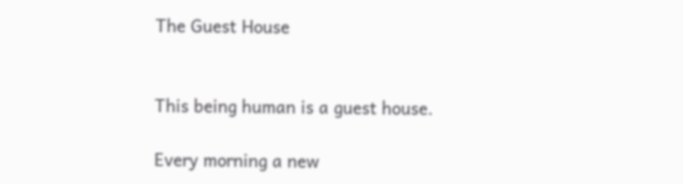The Guest House


This being human is a guest house.

Every morning a new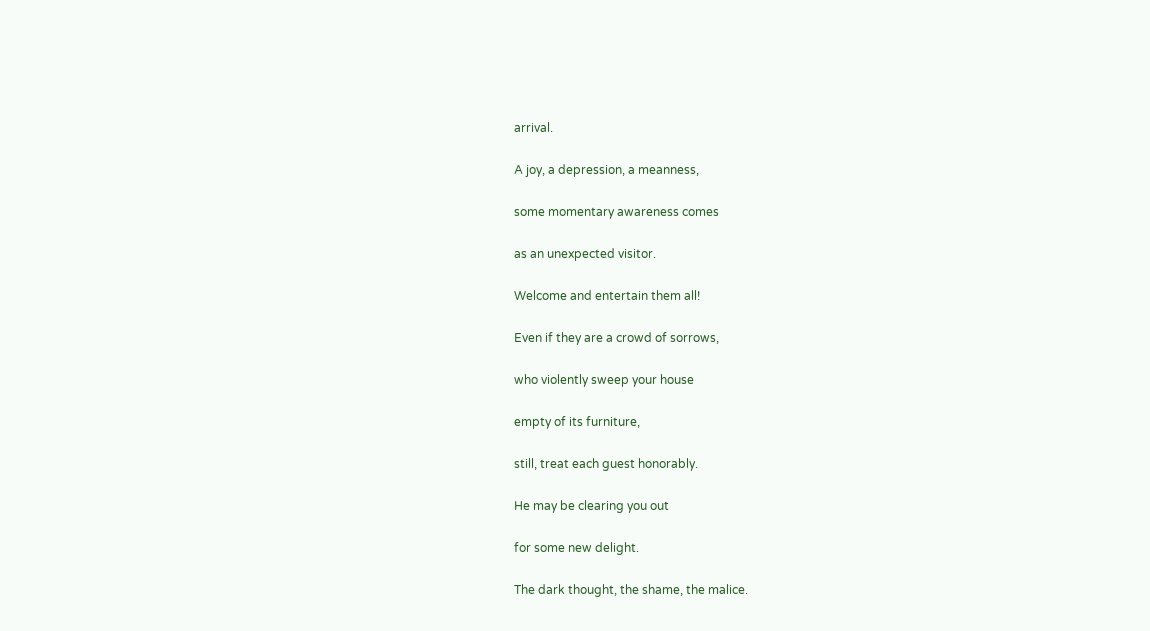arrival.

A joy, a depression, a meanness,

some momentary awareness comes

as an unexpected visitor.

Welcome and entertain them all!

Even if they are a crowd of sorrows,

who violently sweep your house

empty of its furniture,

still, treat each guest honorably.

He may be clearing you out

for some new delight.

The dark thought, the shame, the malice.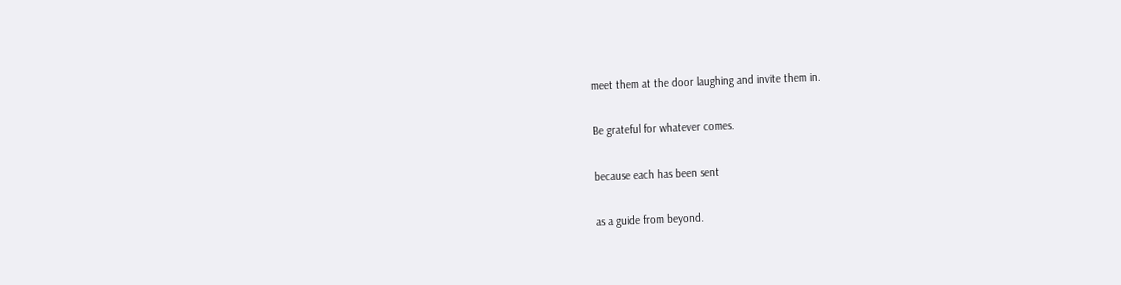meet them at the door laughing and invite them in.

Be grateful for whatever comes.

because each has been sent

as a guide from beyond.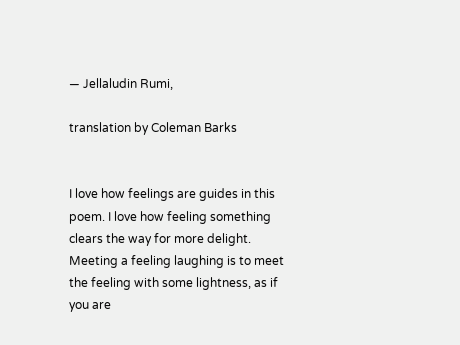— Jellaludin Rumi,

translation by Coleman Barks


I love how feelings are guides in this poem. I love how feeling something clears the way for more delight. Meeting a feeling laughing is to meet the feeling with some lightness, as if you are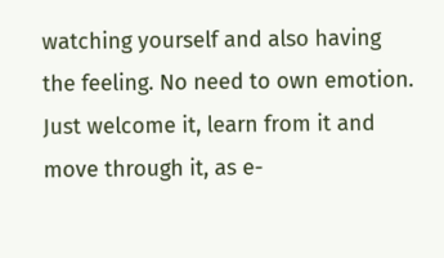watching yourself and also having the feeling. No need to own emotion. Just welcome it, learn from it and move through it, as e-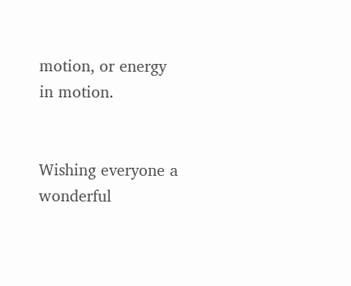motion, or energy in motion.


Wishing everyone a wonderful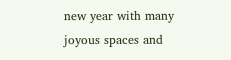new year with many joyous spaces and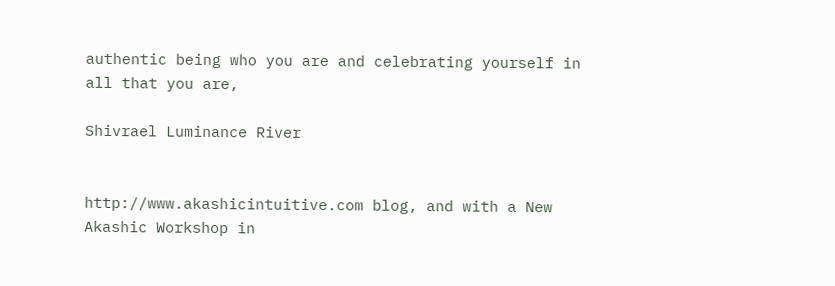authentic being who you are and celebrating yourself in all that you are,

Shivrael Luminance River


http://www.akashicintuitive.com blog, and with a New Akashic Workshop in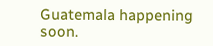Guatemala happening soon.